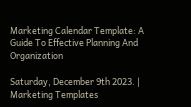Marketing Calendar Template: A Guide To Effective Planning And Organization

Saturday, December 9th 2023. | Marketing Templates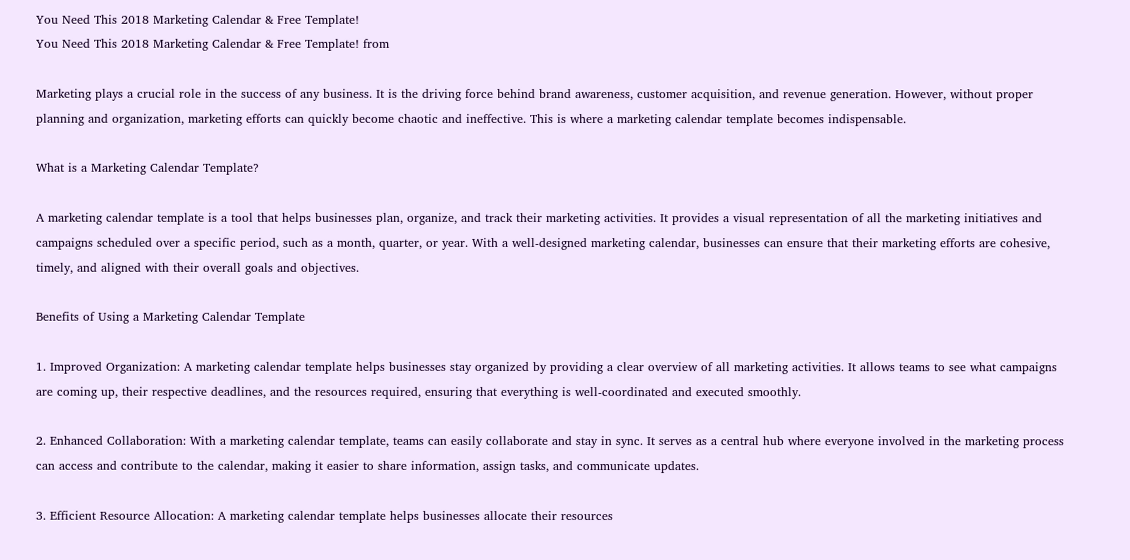You Need This 2018 Marketing Calendar & Free Template!
You Need This 2018 Marketing Calendar & Free Template! from

Marketing plays a crucial role in the success of any business. It is the driving force behind brand awareness, customer acquisition, and revenue generation. However, without proper planning and organization, marketing efforts can quickly become chaotic and ineffective. This is where a marketing calendar template becomes indispensable.

What is a Marketing Calendar Template?

A marketing calendar template is a tool that helps businesses plan, organize, and track their marketing activities. It provides a visual representation of all the marketing initiatives and campaigns scheduled over a specific period, such as a month, quarter, or year. With a well-designed marketing calendar, businesses can ensure that their marketing efforts are cohesive, timely, and aligned with their overall goals and objectives.

Benefits of Using a Marketing Calendar Template

1. Improved Organization: A marketing calendar template helps businesses stay organized by providing a clear overview of all marketing activities. It allows teams to see what campaigns are coming up, their respective deadlines, and the resources required, ensuring that everything is well-coordinated and executed smoothly.

2. Enhanced Collaboration: With a marketing calendar template, teams can easily collaborate and stay in sync. It serves as a central hub where everyone involved in the marketing process can access and contribute to the calendar, making it easier to share information, assign tasks, and communicate updates.

3. Efficient Resource Allocation: A marketing calendar template helps businesses allocate their resources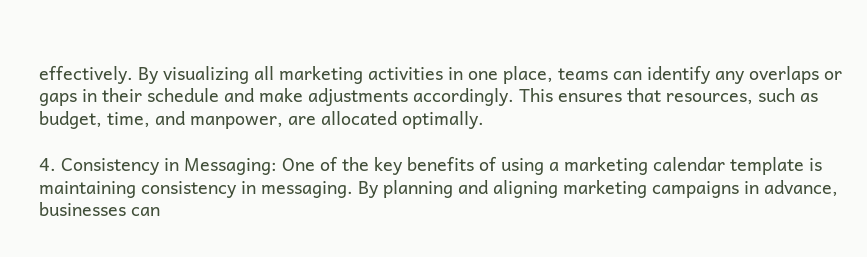effectively. By visualizing all marketing activities in one place, teams can identify any overlaps or gaps in their schedule and make adjustments accordingly. This ensures that resources, such as budget, time, and manpower, are allocated optimally.

4. Consistency in Messaging: One of the key benefits of using a marketing calendar template is maintaining consistency in messaging. By planning and aligning marketing campaigns in advance, businesses can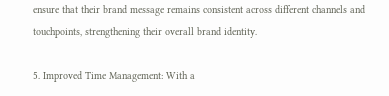ensure that their brand message remains consistent across different channels and touchpoints, strengthening their overall brand identity.

5. Improved Time Management: With a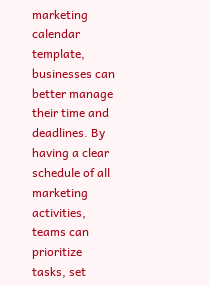marketing calendar template, businesses can better manage their time and deadlines. By having a clear schedule of all marketing activities, teams can prioritize tasks, set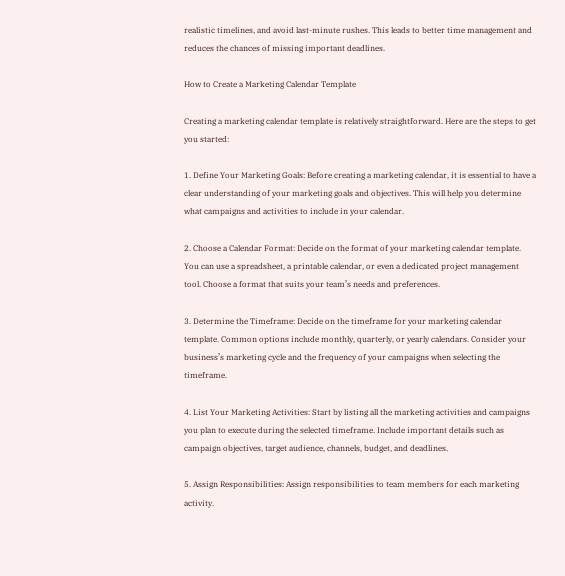realistic timelines, and avoid last-minute rushes. This leads to better time management and reduces the chances of missing important deadlines.

How to Create a Marketing Calendar Template

Creating a marketing calendar template is relatively straightforward. Here are the steps to get you started:

1. Define Your Marketing Goals: Before creating a marketing calendar, it is essential to have a clear understanding of your marketing goals and objectives. This will help you determine what campaigns and activities to include in your calendar.

2. Choose a Calendar Format: Decide on the format of your marketing calendar template. You can use a spreadsheet, a printable calendar, or even a dedicated project management tool. Choose a format that suits your team’s needs and preferences.

3. Determine the Timeframe: Decide on the timeframe for your marketing calendar template. Common options include monthly, quarterly, or yearly calendars. Consider your business’s marketing cycle and the frequency of your campaigns when selecting the timeframe.

4. List Your Marketing Activities: Start by listing all the marketing activities and campaigns you plan to execute during the selected timeframe. Include important details such as campaign objectives, target audience, channels, budget, and deadlines.

5. Assign Responsibilities: Assign responsibilities to team members for each marketing activity.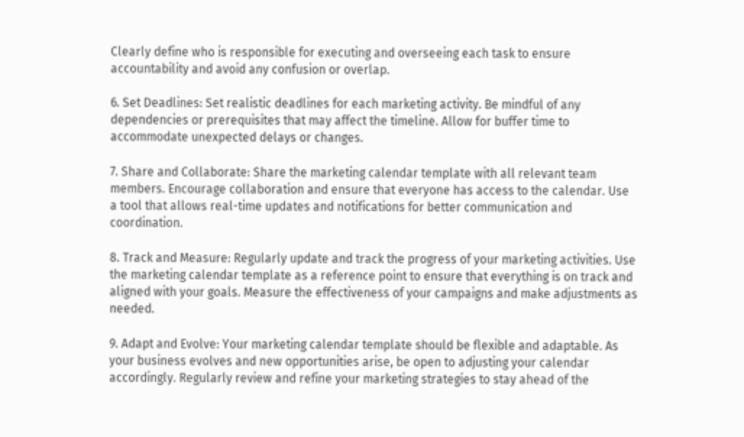Clearly define who is responsible for executing and overseeing each task to ensure accountability and avoid any confusion or overlap.

6. Set Deadlines: Set realistic deadlines for each marketing activity. Be mindful of any dependencies or prerequisites that may affect the timeline. Allow for buffer time to accommodate unexpected delays or changes.

7. Share and Collaborate: Share the marketing calendar template with all relevant team members. Encourage collaboration and ensure that everyone has access to the calendar. Use a tool that allows real-time updates and notifications for better communication and coordination.

8. Track and Measure: Regularly update and track the progress of your marketing activities. Use the marketing calendar template as a reference point to ensure that everything is on track and aligned with your goals. Measure the effectiveness of your campaigns and make adjustments as needed.

9. Adapt and Evolve: Your marketing calendar template should be flexible and adaptable. As your business evolves and new opportunities arise, be open to adjusting your calendar accordingly. Regularly review and refine your marketing strategies to stay ahead of the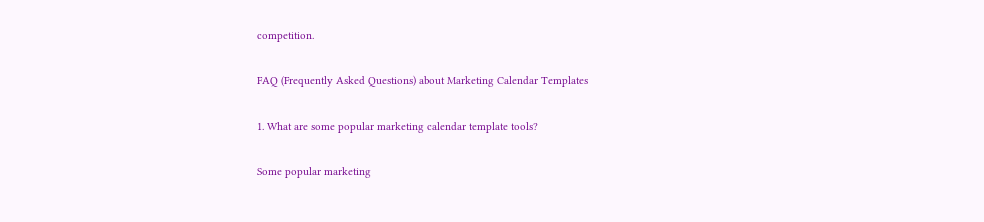competition.

FAQ (Frequently Asked Questions) about Marketing Calendar Templates

1. What are some popular marketing calendar template tools?

Some popular marketing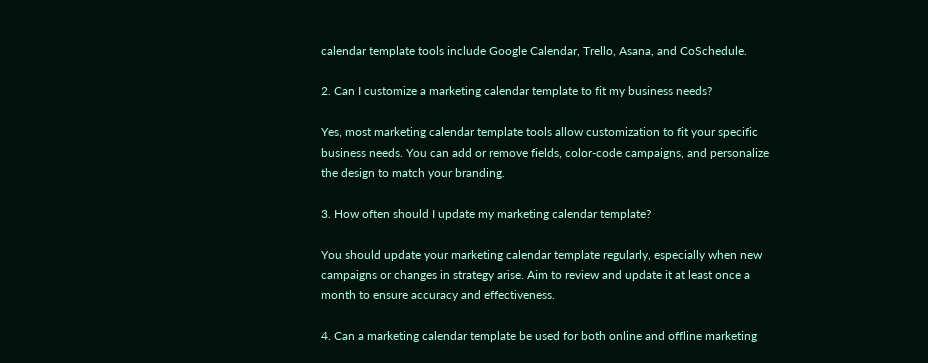calendar template tools include Google Calendar, Trello, Asana, and CoSchedule.

2. Can I customize a marketing calendar template to fit my business needs?

Yes, most marketing calendar template tools allow customization to fit your specific business needs. You can add or remove fields, color-code campaigns, and personalize the design to match your branding.

3. How often should I update my marketing calendar template?

You should update your marketing calendar template regularly, especially when new campaigns or changes in strategy arise. Aim to review and update it at least once a month to ensure accuracy and effectiveness.

4. Can a marketing calendar template be used for both online and offline marketing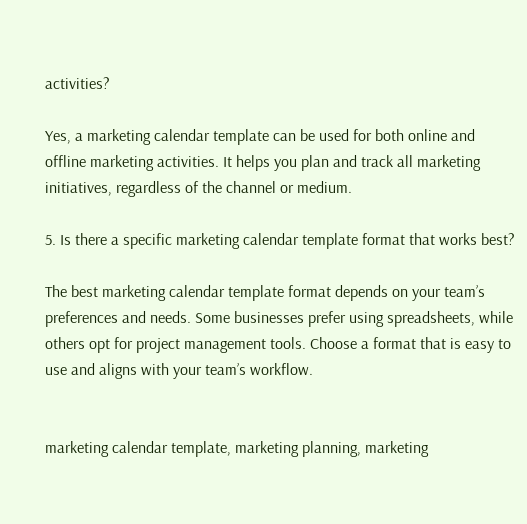activities?

Yes, a marketing calendar template can be used for both online and offline marketing activities. It helps you plan and track all marketing initiatives, regardless of the channel or medium.

5. Is there a specific marketing calendar template format that works best?

The best marketing calendar template format depends on your team’s preferences and needs. Some businesses prefer using spreadsheets, while others opt for project management tools. Choose a format that is easy to use and aligns with your team’s workflow.


marketing calendar template, marketing planning, marketing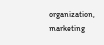organization, marketing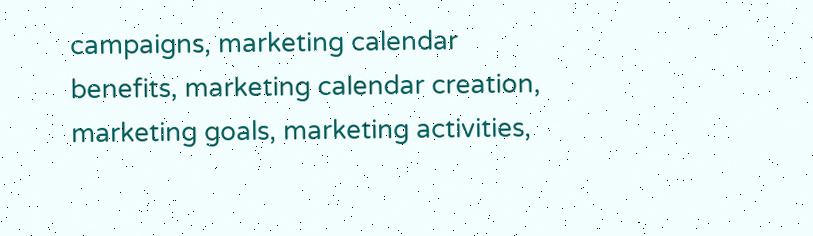campaigns, marketing calendar benefits, marketing calendar creation, marketing goals, marketing activities,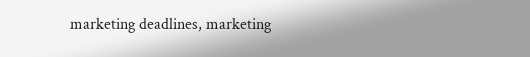marketing deadlines, marketing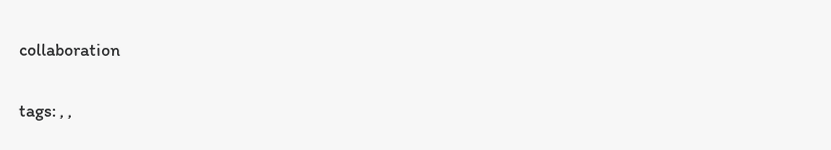collaboration

tags: , ,